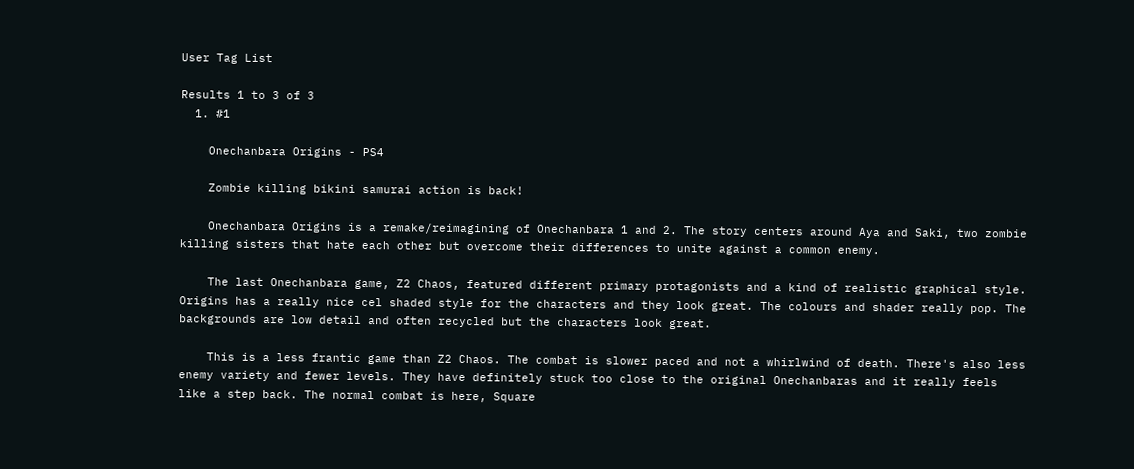User Tag List

Results 1 to 3 of 3
  1. #1

    Onechanbara Origins - PS4

    Zombie killing bikini samurai action is back!

    Onechanbara Origins is a remake/reimagining of Onechanbara 1 and 2. The story centers around Aya and Saki, two zombie killing sisters that hate each other but overcome their differences to unite against a common enemy.

    The last Onechanbara game, Z2 Chaos, featured different primary protagonists and a kind of realistic graphical style. Origins has a really nice cel shaded style for the characters and they look great. The colours and shader really pop. The backgrounds are low detail and often recycled but the characters look great.

    This is a less frantic game than Z2 Chaos. The combat is slower paced and not a whirlwind of death. There's also less enemy variety and fewer levels. They have definitely stuck too close to the original Onechanbaras and it really feels like a step back. The normal combat is here, Square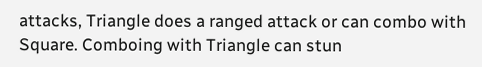attacks, Triangle does a ranged attack or can combo with Square. Comboing with Triangle can stun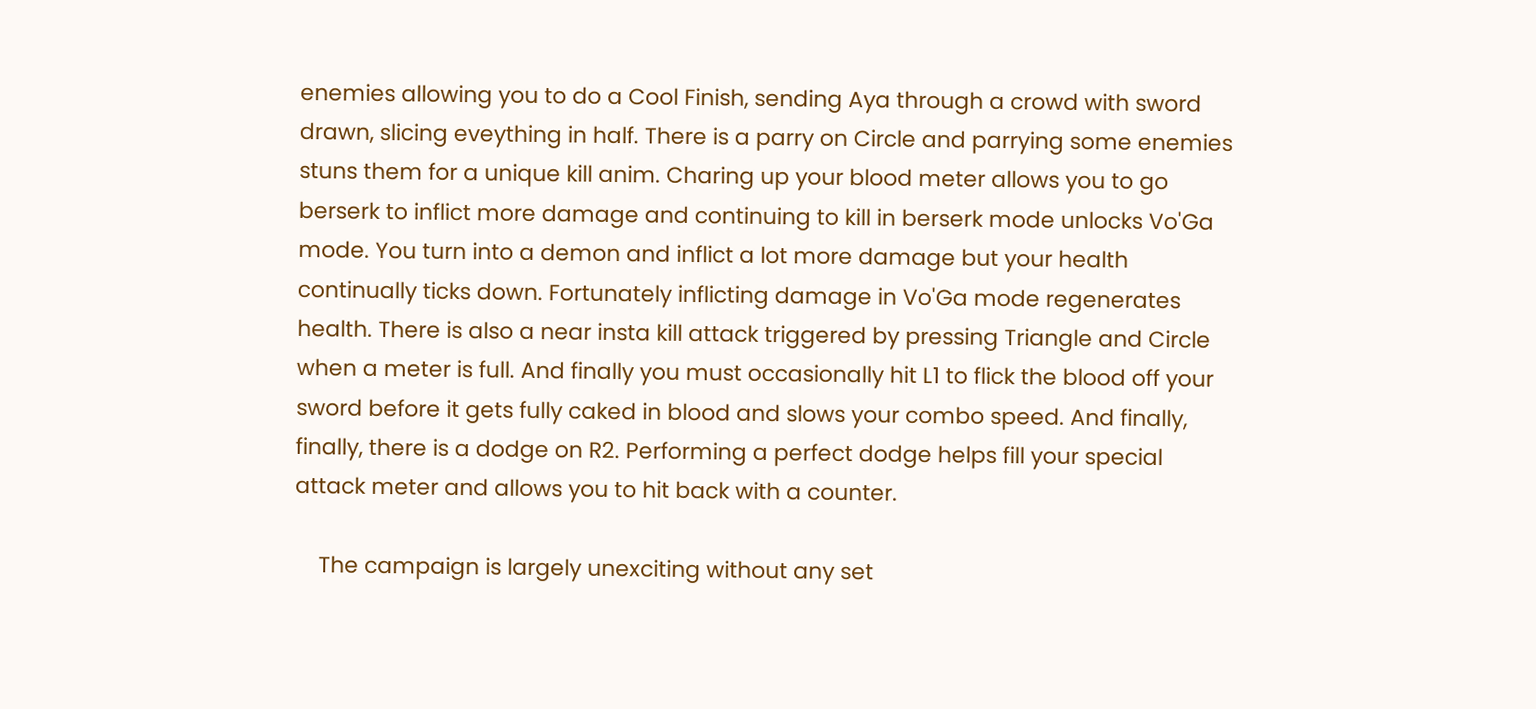enemies allowing you to do a Cool Finish, sending Aya through a crowd with sword drawn, slicing eveything in half. There is a parry on Circle and parrying some enemies stuns them for a unique kill anim. Charing up your blood meter allows you to go berserk to inflict more damage and continuing to kill in berserk mode unlocks Vo'Ga mode. You turn into a demon and inflict a lot more damage but your health continually ticks down. Fortunately inflicting damage in Vo'Ga mode regenerates health. There is also a near insta kill attack triggered by pressing Triangle and Circle when a meter is full. And finally you must occasionally hit L1 to flick the blood off your sword before it gets fully caked in blood and slows your combo speed. And finally, finally, there is a dodge on R2. Performing a perfect dodge helps fill your special attack meter and allows you to hit back with a counter.

    The campaign is largely unexciting without any set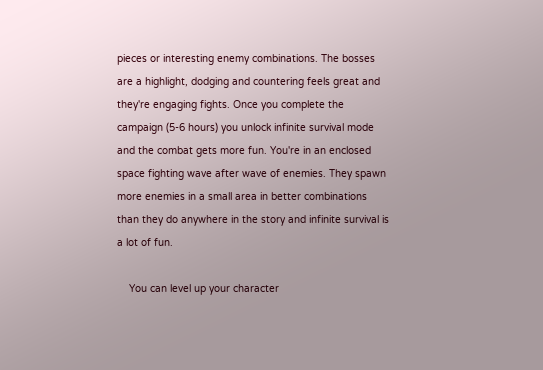pieces or interesting enemy combinations. The bosses are a highlight, dodging and countering feels great and they're engaging fights. Once you complete the campaign (5-6 hours) you unlock infinite survival mode and the combat gets more fun. You're in an enclosed space fighting wave after wave of enemies. They spawn more enemies in a small area in better combinations than they do anywhere in the story and infinite survival is a lot of fun.

    You can level up your character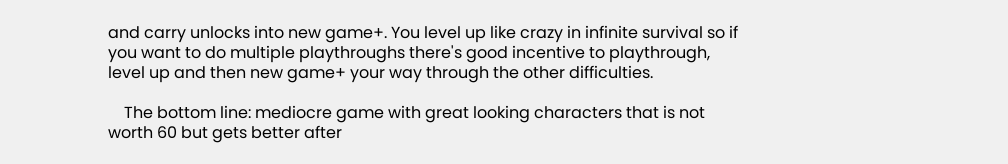and carry unlocks into new game+. You level up like crazy in infinite survival so if you want to do multiple playthroughs there's good incentive to playthrough, level up and then new game+ your way through the other difficulties.

    The bottom line: mediocre game with great looking characters that is not worth 60 but gets better after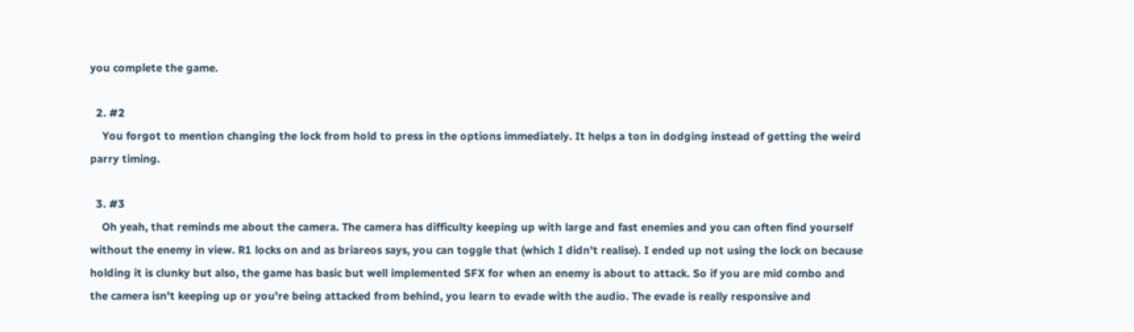you complete the game.

  2. #2
    You forgot to mention changing the lock from hold to press in the options immediately. It helps a ton in dodging instead of getting the weird parry timing.

  3. #3
    Oh yeah, that reminds me about the camera. The camera has difficulty keeping up with large and fast enemies and you can often find yourself without the enemy in view. R1 locks on and as briareos says, you can toggle that (which I didn't realise). I ended up not using the lock on because holding it is clunky but also, the game has basic but well implemented SFX for when an enemy is about to attack. So if you are mid combo and the camera isn't keeping up or you're being attacked from behind, you learn to evade with the audio. The evade is really responsive and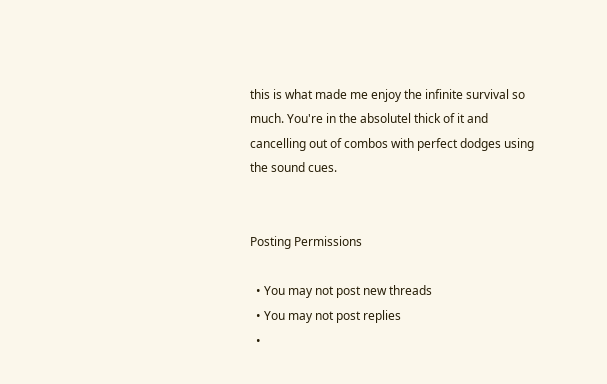this is what made me enjoy the infinite survival so much. You're in the absolutel thick of it and cancelling out of combos with perfect dodges using the sound cues.


Posting Permissions

  • You may not post new threads
  • You may not post replies
  •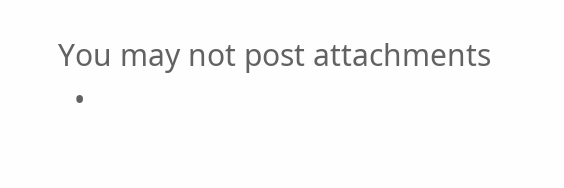You may not post attachments
  •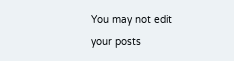You may not edit your posts